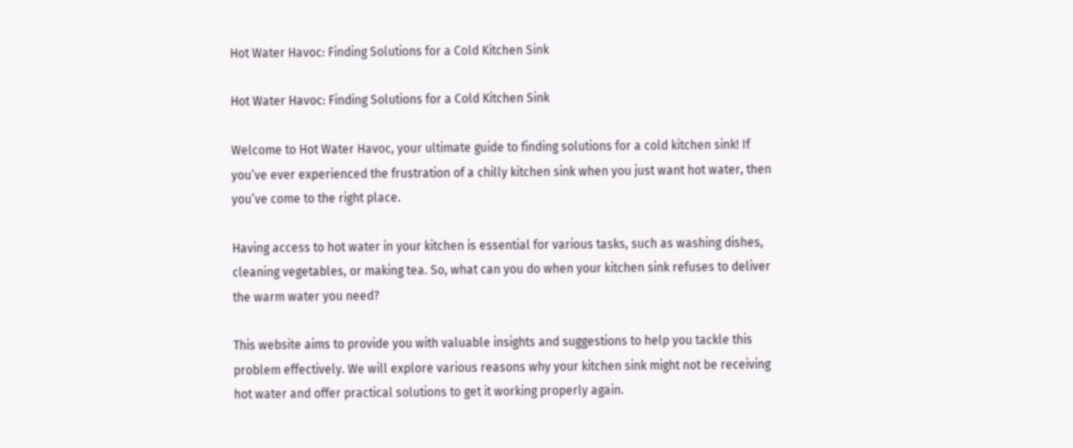Hot Water Havoc: Finding Solutions for a Cold Kitchen Sink

Hot Water Havoc: Finding Solutions for a Cold Kitchen Sink

Welcome to Hot Water Havoc, your ultimate guide to finding solutions for a cold kitchen sink! If you’ve ever experienced the frustration of a chilly kitchen sink when you just want hot water, then you’ve come to the right place.

Having access to hot water in your kitchen is essential for various tasks, such as washing dishes, cleaning vegetables, or making tea. So, what can you do when your kitchen sink refuses to deliver the warm water you need?

This website aims to provide you with valuable insights and suggestions to help you tackle this problem effectively. We will explore various reasons why your kitchen sink might not be receiving hot water and offer practical solutions to get it working properly again.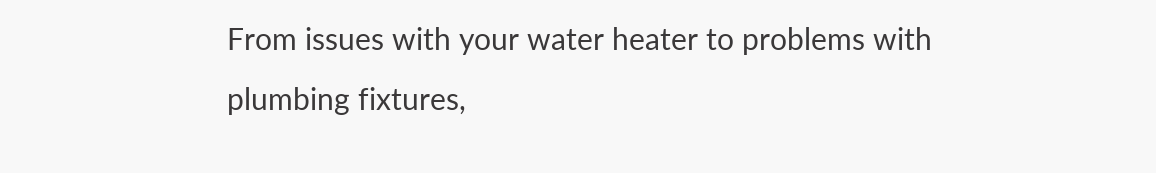From issues with your water heater to problems with plumbing fixtures,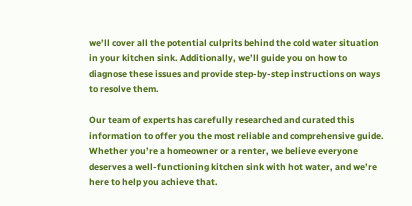we’ll cover all the potential culprits behind the cold water situation in your kitchen sink. Additionally, we’ll guide you on how to diagnose these issues and provide step-by-step instructions on ways to resolve them.

Our team of experts has carefully researched and curated this information to offer you the most reliable and comprehensive guide. Whether you’re a homeowner or a renter, we believe everyone deserves a well-functioning kitchen sink with hot water, and we’re here to help you achieve that.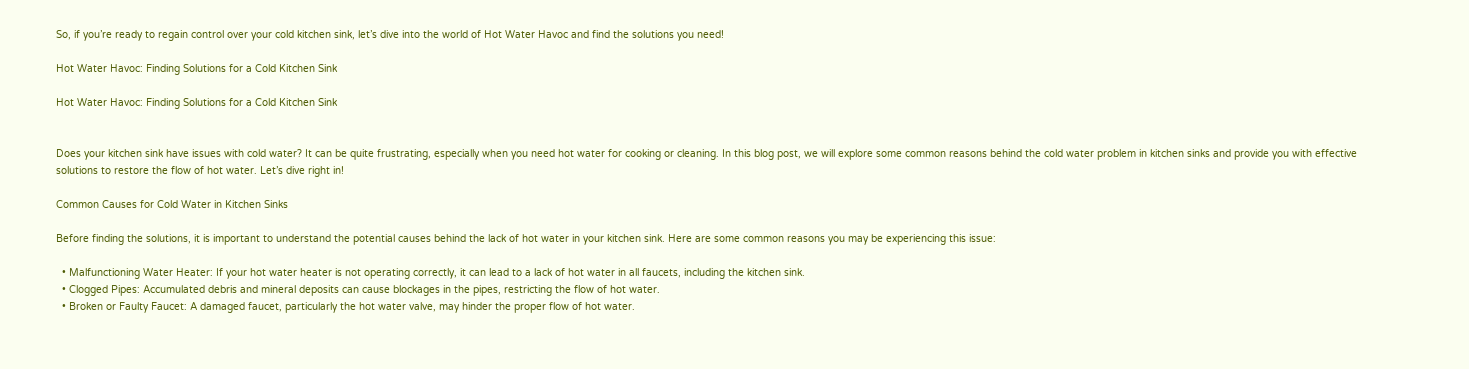So, if you’re ready to regain control over your cold kitchen sink, let’s dive into the world of Hot Water Havoc and find the solutions you need!

Hot Water Havoc: Finding Solutions for a Cold Kitchen Sink

Hot Water Havoc: Finding Solutions for a Cold Kitchen Sink


Does your kitchen sink have issues with cold water? It can be quite frustrating, especially when you need hot water for cooking or cleaning. In this blog post, we will explore some common reasons behind the cold water problem in kitchen sinks and provide you with effective solutions to restore the flow of hot water. Let’s dive right in!

Common Causes for Cold Water in Kitchen Sinks

Before finding the solutions, it is important to understand the potential causes behind the lack of hot water in your kitchen sink. Here are some common reasons you may be experiencing this issue:

  • Malfunctioning Water Heater: If your hot water heater is not operating correctly, it can lead to a lack of hot water in all faucets, including the kitchen sink.
  • Clogged Pipes: Accumulated debris and mineral deposits can cause blockages in the pipes, restricting the flow of hot water.
  • Broken or Faulty Faucet: A damaged faucet, particularly the hot water valve, may hinder the proper flow of hot water.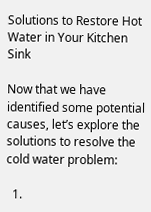Solutions to Restore Hot Water in Your Kitchen Sink

Now that we have identified some potential causes, let’s explore the solutions to resolve the cold water problem:

  1.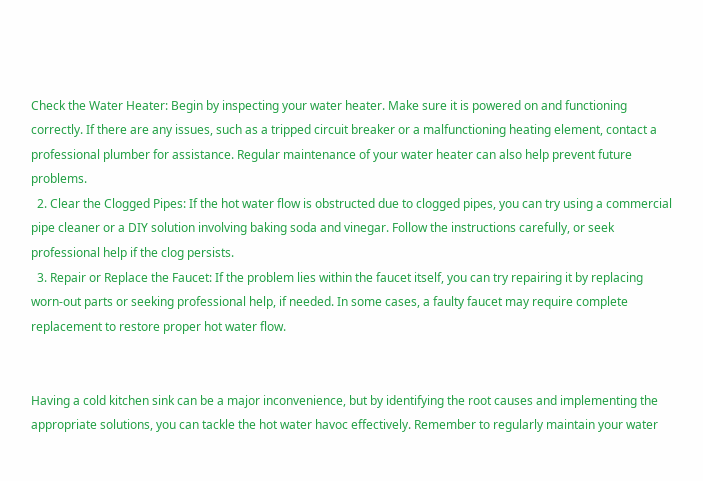Check the Water Heater: Begin by inspecting your water heater. Make sure it is powered on and functioning correctly. If there are any issues, such as a tripped circuit breaker or a malfunctioning heating element, contact a professional plumber for assistance. Regular maintenance of your water heater can also help prevent future problems.
  2. Clear the Clogged Pipes: If the hot water flow is obstructed due to clogged pipes, you can try using a commercial pipe cleaner or a DIY solution involving baking soda and vinegar. Follow the instructions carefully, or seek professional help if the clog persists.
  3. Repair or Replace the Faucet: If the problem lies within the faucet itself, you can try repairing it by replacing worn-out parts or seeking professional help, if needed. In some cases, a faulty faucet may require complete replacement to restore proper hot water flow.


Having a cold kitchen sink can be a major inconvenience, but by identifying the root causes and implementing the appropriate solutions, you can tackle the hot water havoc effectively. Remember to regularly maintain your water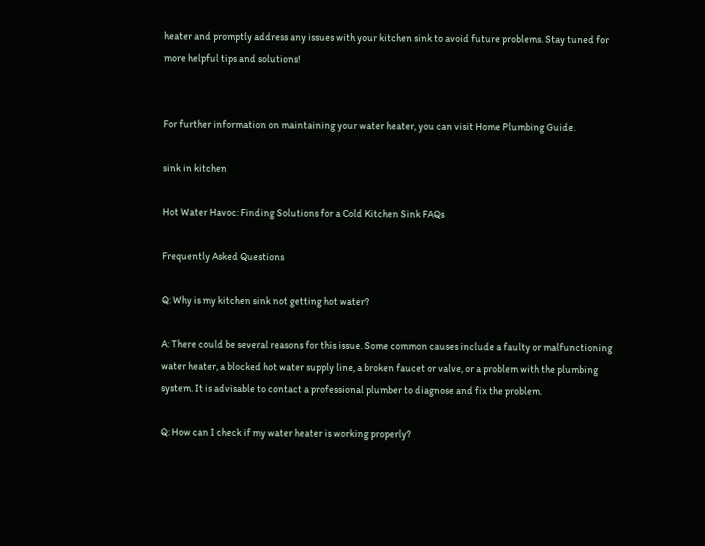heater and promptly address any issues with your kitchen sink to avoid future problems. Stay tuned for more helpful tips and solutions!


For further information on maintaining your water heater, you can visit Home Plumbing Guide.

sink in kitchen

Hot Water Havoc: Finding Solutions for a Cold Kitchen Sink FAQs

Frequently Asked Questions

Q: Why is my kitchen sink not getting hot water?

A: There could be several reasons for this issue. Some common causes include a faulty or malfunctioning water heater, a blocked hot water supply line, a broken faucet or valve, or a problem with the plumbing system. It is advisable to contact a professional plumber to diagnose and fix the problem.

Q: How can I check if my water heater is working properly?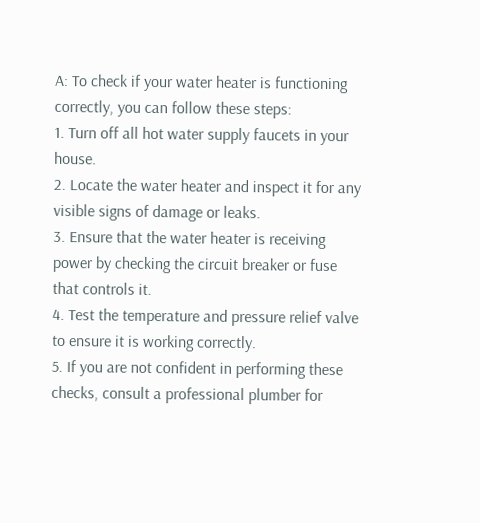A: To check if your water heater is functioning correctly, you can follow these steps:
1. Turn off all hot water supply faucets in your house.
2. Locate the water heater and inspect it for any visible signs of damage or leaks.
3. Ensure that the water heater is receiving power by checking the circuit breaker or fuse that controls it.
4. Test the temperature and pressure relief valve to ensure it is working correctly.
5. If you are not confident in performing these checks, consult a professional plumber for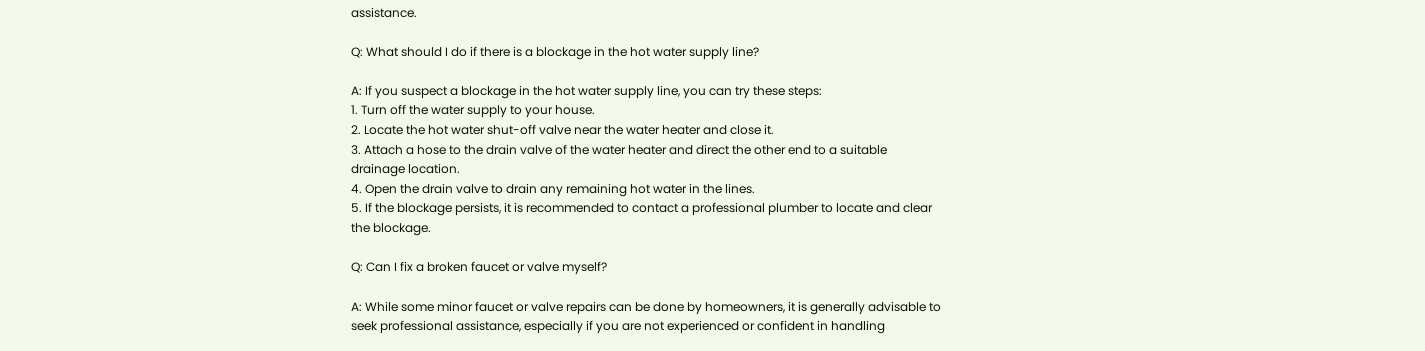assistance.

Q: What should I do if there is a blockage in the hot water supply line?

A: If you suspect a blockage in the hot water supply line, you can try these steps:
1. Turn off the water supply to your house.
2. Locate the hot water shut-off valve near the water heater and close it.
3. Attach a hose to the drain valve of the water heater and direct the other end to a suitable drainage location.
4. Open the drain valve to drain any remaining hot water in the lines.
5. If the blockage persists, it is recommended to contact a professional plumber to locate and clear the blockage.

Q: Can I fix a broken faucet or valve myself?

A: While some minor faucet or valve repairs can be done by homeowners, it is generally advisable to seek professional assistance, especially if you are not experienced or confident in handling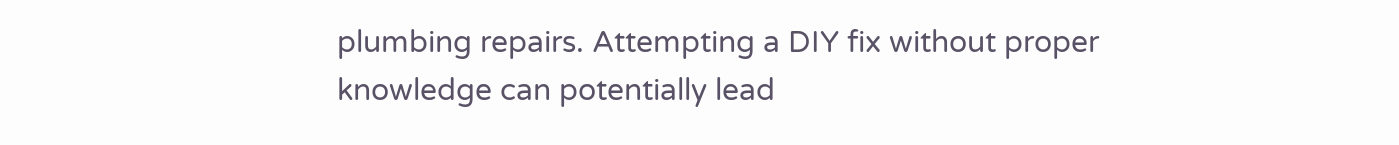plumbing repairs. Attempting a DIY fix without proper knowledge can potentially lead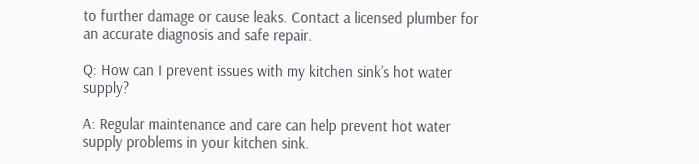to further damage or cause leaks. Contact a licensed plumber for an accurate diagnosis and safe repair.

Q: How can I prevent issues with my kitchen sink’s hot water supply?

A: Regular maintenance and care can help prevent hot water supply problems in your kitchen sink.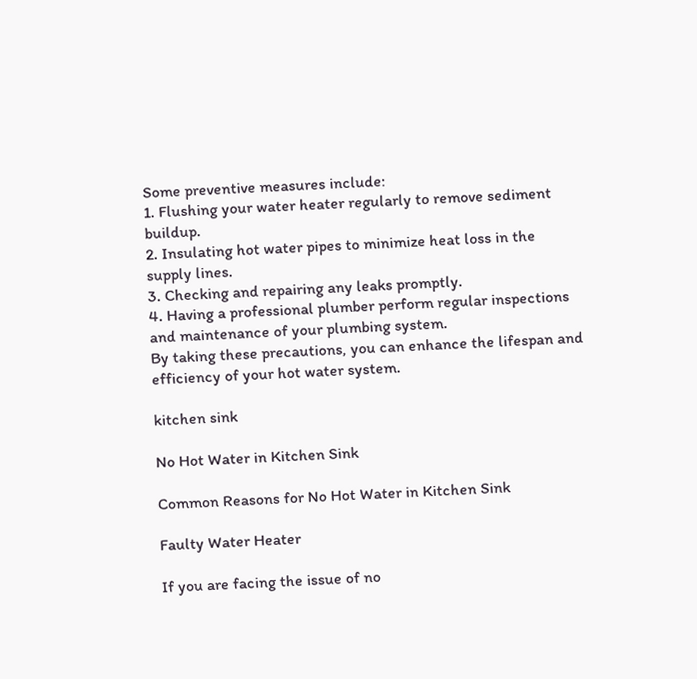Some preventive measures include:
1. Flushing your water heater regularly to remove sediment buildup.
2. Insulating hot water pipes to minimize heat loss in the supply lines.
3. Checking and repairing any leaks promptly.
4. Having a professional plumber perform regular inspections and maintenance of your plumbing system.
By taking these precautions, you can enhance the lifespan and efficiency of your hot water system.

kitchen sink

No Hot Water in Kitchen Sink

Common Reasons for No Hot Water in Kitchen Sink

Faulty Water Heater

If you are facing the issue of no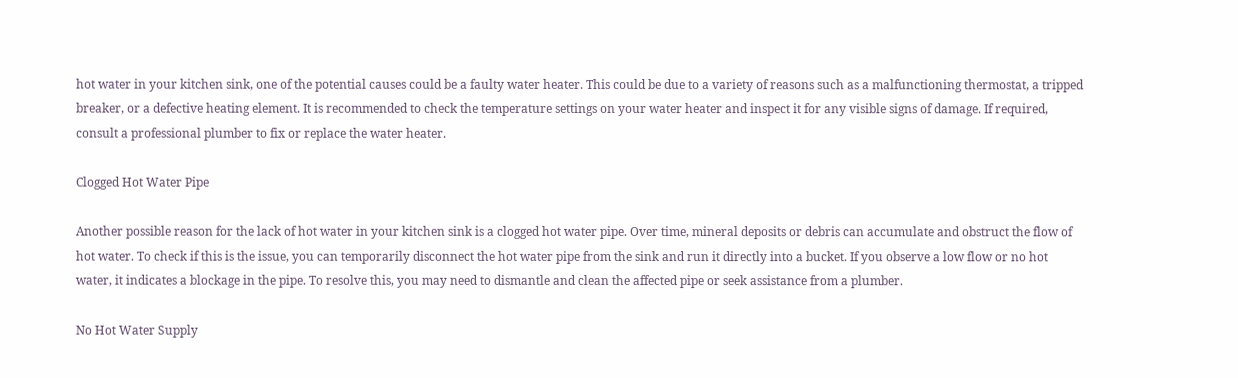hot water in your kitchen sink, one of the potential causes could be a faulty water heater. This could be due to a variety of reasons such as a malfunctioning thermostat, a tripped breaker, or a defective heating element. It is recommended to check the temperature settings on your water heater and inspect it for any visible signs of damage. If required, consult a professional plumber to fix or replace the water heater.

Clogged Hot Water Pipe

Another possible reason for the lack of hot water in your kitchen sink is a clogged hot water pipe. Over time, mineral deposits or debris can accumulate and obstruct the flow of hot water. To check if this is the issue, you can temporarily disconnect the hot water pipe from the sink and run it directly into a bucket. If you observe a low flow or no hot water, it indicates a blockage in the pipe. To resolve this, you may need to dismantle and clean the affected pipe or seek assistance from a plumber.

No Hot Water Supply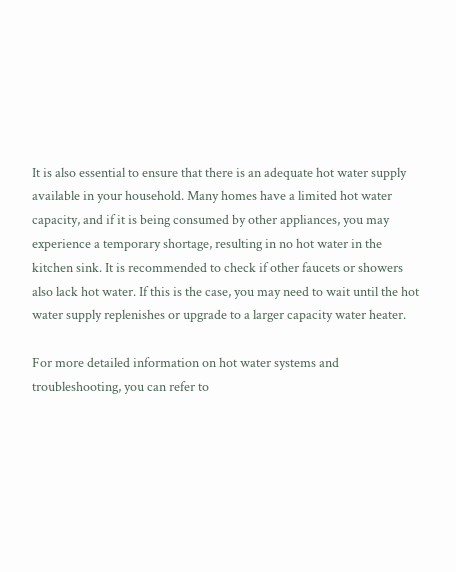It is also essential to ensure that there is an adequate hot water supply available in your household. Many homes have a limited hot water capacity, and if it is being consumed by other appliances, you may experience a temporary shortage, resulting in no hot water in the kitchen sink. It is recommended to check if other faucets or showers also lack hot water. If this is the case, you may need to wait until the hot water supply replenishes or upgrade to a larger capacity water heater.

For more detailed information on hot water systems and troubleshooting, you can refer to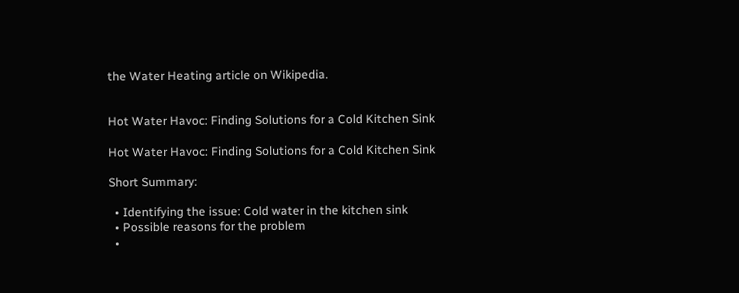the Water Heating article on Wikipedia.


Hot Water Havoc: Finding Solutions for a Cold Kitchen Sink

Hot Water Havoc: Finding Solutions for a Cold Kitchen Sink

Short Summary:

  • Identifying the issue: Cold water in the kitchen sink
  • Possible reasons for the problem
  •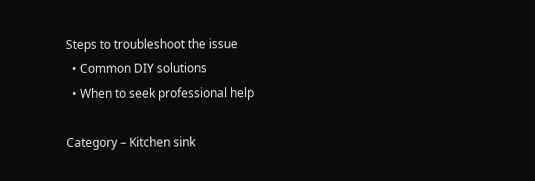Steps to troubleshoot the issue
  • Common DIY solutions
  • When to seek professional help

Category – Kitchen sink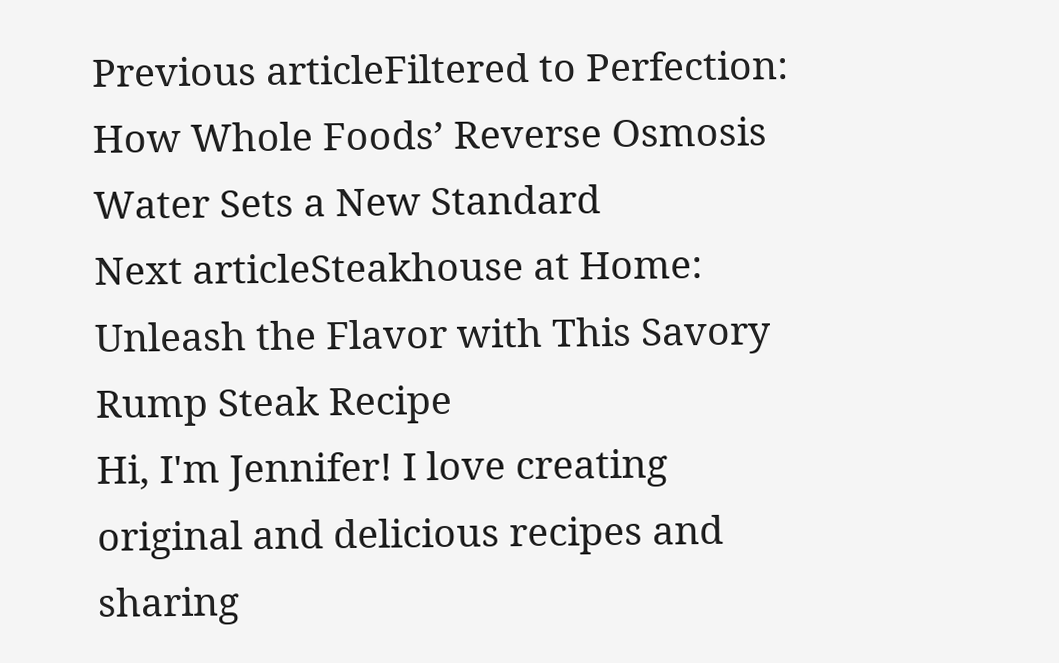Previous articleFiltered to Perfection: How Whole Foods’ Reverse Osmosis Water Sets a New Standard
Next articleSteakhouse at Home: Unleash the Flavor with This Savory Rump Steak Recipe
Hi, I'm Jennifer! I love creating original and delicious recipes and sharing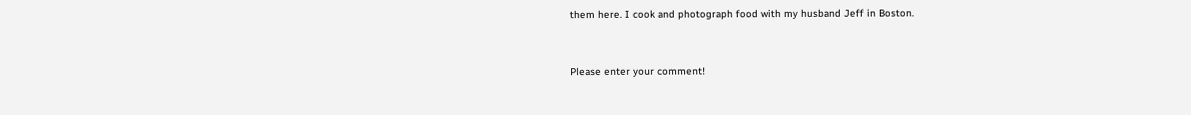them here. I cook and photograph food with my husband Jeff in Boston.


Please enter your comment!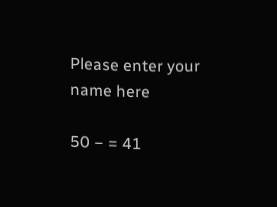Please enter your name here

50 − = 41